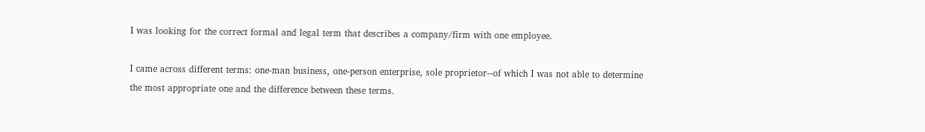I was looking for the correct formal and legal term that describes a company/firm with one employee.

I came across different terms: one-man business, one-person enterprise, sole proprietor--of which I was not able to determine the most appropriate one and the difference between these terms.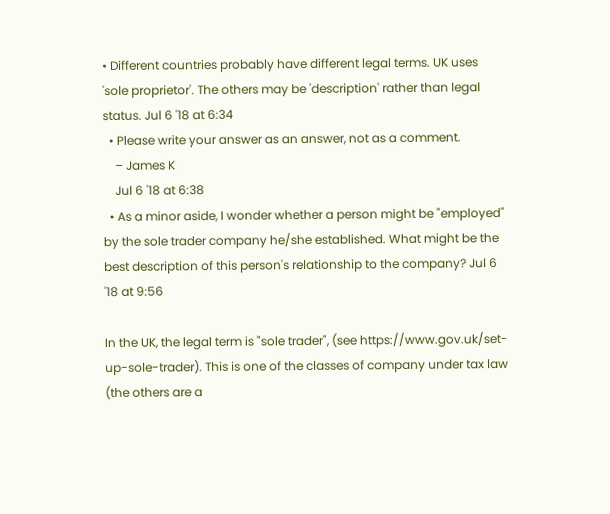• Different countries probably have different legal terms. UK uses 'sole proprietor'. The others may be 'description' rather than legal status. Jul 6 '18 at 6:34
  • Please write your answer as an answer, not as a comment.
    – James K
    Jul 6 '18 at 6:38
  • As a minor aside, I wonder whether a person might be "employed" by the sole trader company he/she established. What might be the best description of this person's relationship to the company? Jul 6 '18 at 9:56

In the UK, the legal term is "sole trader", (see https://www.gov.uk/set-up-sole-trader). This is one of the classes of company under tax law (the others are a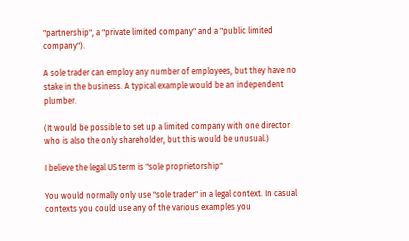"partnership", a "private limited company" and a "public limited company").

A sole trader can employ any number of employees, but they have no stake in the business. A typical example would be an independent plumber.

(It would be possible to set up a limited company with one director who is also the only shareholder, but this would be unusual.)

I believe the legal US term is "sole proprietorship"

You would normally only use "sole trader" in a legal context. In casual contexts you could use any of the various examples you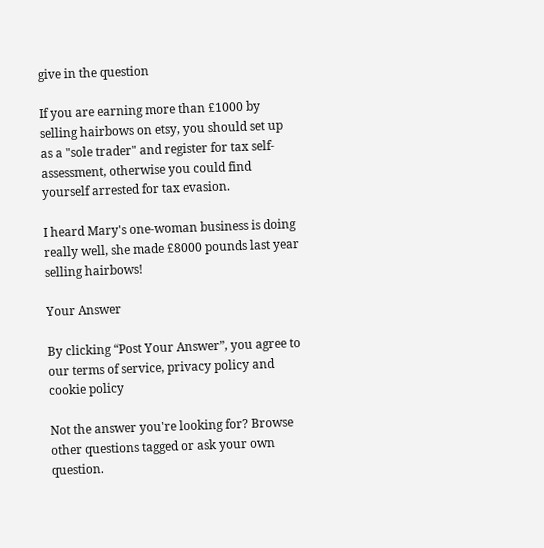give in the question

If you are earning more than £1000 by selling hairbows on etsy, you should set up as a "sole trader" and register for tax self-assessment, otherwise you could find yourself arrested for tax evasion.

I heard Mary's one-woman business is doing really well, she made £8000 pounds last year selling hairbows!

Your Answer

By clicking “Post Your Answer”, you agree to our terms of service, privacy policy and cookie policy

Not the answer you're looking for? Browse other questions tagged or ask your own question.